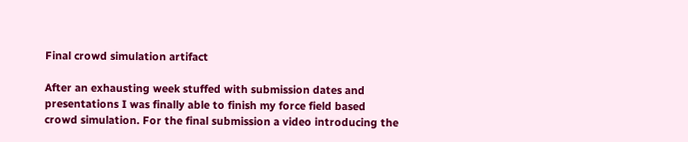Final crowd simulation artifact

After an exhausting week stuffed with submission dates and presentations I was finally able to finish my force field based crowd simulation. For the final submission a video introducing the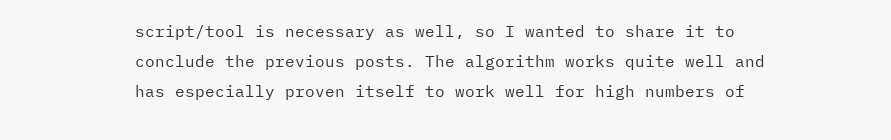script/tool is necessary as well, so I wanted to share it to conclude the previous posts. The algorithm works quite well and has especially proven itself to work well for high numbers of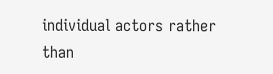individual actors rather than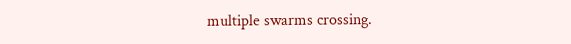multiple swarms crossing.